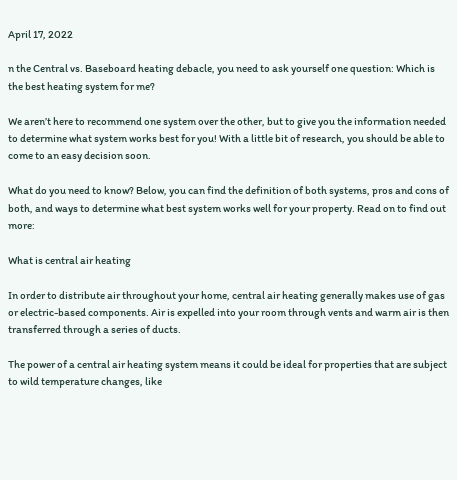April 17, 2022

n the Central vs. Baseboard heating debacle, you need to ask yourself one question: Which is the best heating system for me?

We aren’t here to recommend one system over the other, but to give you the information needed to determine what system works best for you! With a little bit of research, you should be able to come to an easy decision soon.

What do you need to know? Below, you can find the definition of both systems, pros and cons of both, and ways to determine what best system works well for your property. Read on to find out more:

What is central air heating

In order to distribute air throughout your home, central air heating generally makes use of gas or electric-based components. Air is expelled into your room through vents and warm air is then transferred through a series of ducts.

The power of a central air heating system means it could be ideal for properties that are subject to wild temperature changes, like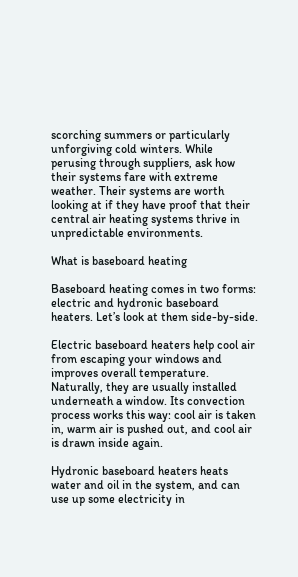scorching summers or particularly unforgiving cold winters. While perusing through suppliers, ask how their systems fare with extreme weather. Their systems are worth looking at if they have proof that their central air heating systems thrive in unpredictable environments.

What is baseboard heating

Baseboard heating comes in two forms: electric and hydronic baseboard heaters. Let’s look at them side-by-side.

Electric baseboard heaters help cool air from escaping your windows and improves overall temperature. Naturally, they are usually installed underneath a window. Its convection process works this way: cool air is taken in, warm air is pushed out, and cool air is drawn inside again.

Hydronic baseboard heaters heats water and oil in the system, and can use up some electricity in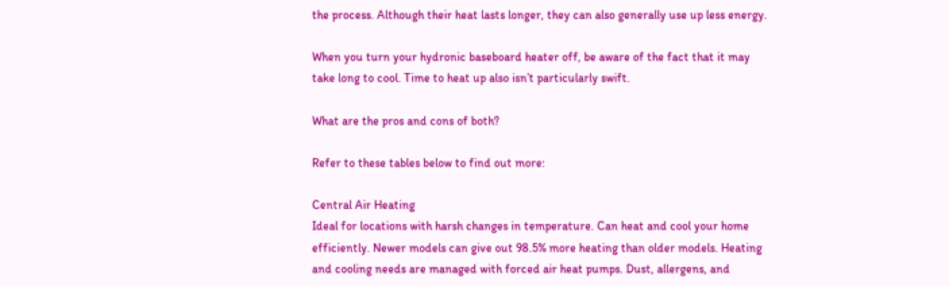the process. Although their heat lasts longer, they can also generally use up less energy.

When you turn your hydronic baseboard heater off, be aware of the fact that it may take long to cool. Time to heat up also isn’t particularly swift.

What are the pros and cons of both?

Refer to these tables below to find out more:

Central Air Heating
Ideal for locations with harsh changes in temperature. Can heat and cool your home efficiently. Newer models can give out 98.5% more heating than older models. Heating and cooling needs are managed with forced air heat pumps. Dust, allergens, and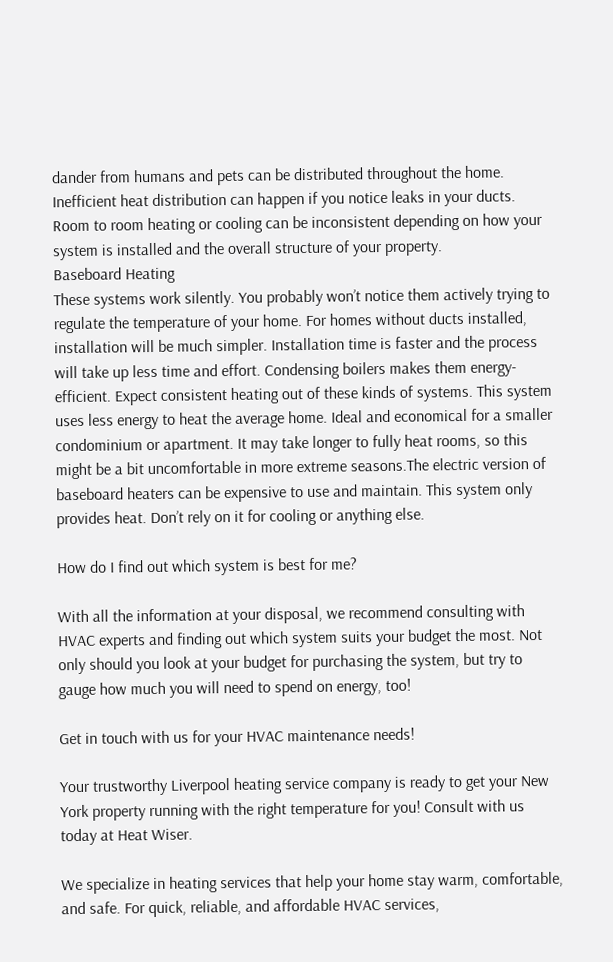dander from humans and pets can be distributed throughout the home. Inefficient heat distribution can happen if you notice leaks in your ducts. Room to room heating or cooling can be inconsistent depending on how your system is installed and the overall structure of your property.
Baseboard Heating
These systems work silently. You probably won’t notice them actively trying to regulate the temperature of your home. For homes without ducts installed, installation will be much simpler. Installation time is faster and the process will take up less time and effort. Condensing boilers makes them energy-efficient. Expect consistent heating out of these kinds of systems. This system uses less energy to heat the average home. Ideal and economical for a smaller condominium or apartment. It may take longer to fully heat rooms, so this might be a bit uncomfortable in more extreme seasons.The electric version of baseboard heaters can be expensive to use and maintain. This system only provides heat. Don’t rely on it for cooling or anything else.

How do I find out which system is best for me?

With all the information at your disposal, we recommend consulting with HVAC experts and finding out which system suits your budget the most. Not only should you look at your budget for purchasing the system, but try to gauge how much you will need to spend on energy, too!

Get in touch with us for your HVAC maintenance needs!

Your trustworthy Liverpool heating service company is ready to get your New York property running with the right temperature for you! Consult with us today at Heat Wiser.

We specialize in heating services that help your home stay warm, comfortable, and safe. For quick, reliable, and affordable HVAC services,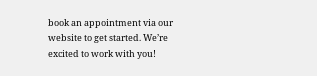book an appointment via our website to get started. We’re excited to work with you!